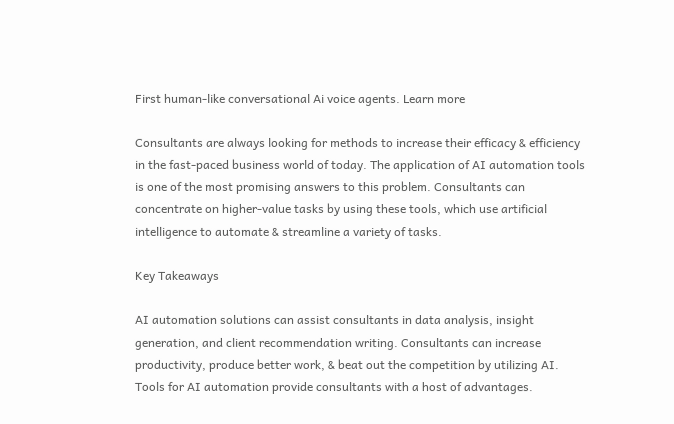First human-like conversational Ai voice agents. Learn more

Consultants are always looking for methods to increase their efficacy & efficiency in the fast-paced business world of today. The application of AI automation tools is one of the most promising answers to this problem. Consultants can concentrate on higher-value tasks by using these tools, which use artificial intelligence to automate & streamline a variety of tasks.

Key Takeaways

AI automation solutions can assist consultants in data analysis, insight generation, and client recommendation writing. Consultants can increase productivity, produce better work, & beat out the competition by utilizing AI. Tools for AI automation provide consultants with a host of advantages.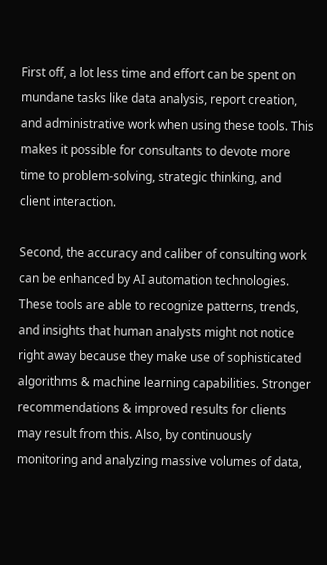First off, a lot less time and effort can be spent on mundane tasks like data analysis, report creation, and administrative work when using these tools. This makes it possible for consultants to devote more time to problem-solving, strategic thinking, and client interaction.

Second, the accuracy and caliber of consulting work can be enhanced by AI automation technologies. These tools are able to recognize patterns, trends, and insights that human analysts might not notice right away because they make use of sophisticated algorithms & machine learning capabilities. Stronger recommendations & improved results for clients may result from this. Also, by continuously monitoring and analyzing massive volumes of data,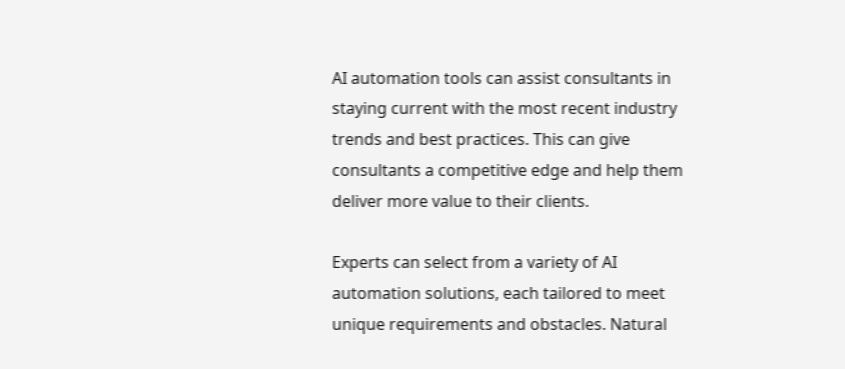AI automation tools can assist consultants in staying current with the most recent industry trends and best practices. This can give consultants a competitive edge and help them deliver more value to their clients.

Experts can select from a variety of AI automation solutions, each tailored to meet unique requirements and obstacles. Natural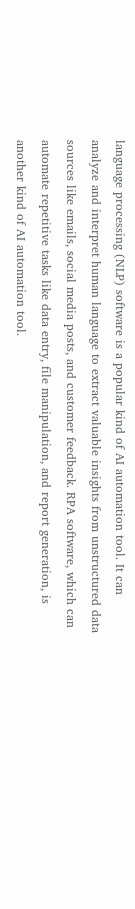language processing (NLP) software is a popular kind of AI automation tool. It can analyze and interpret human language to extract valuable insights from unstructured data sources like emails, social media posts, and customer feedback. RPA software, which can automate repetitive tasks like data entry, file manipulation, and report generation, is another kind of AI automation tool.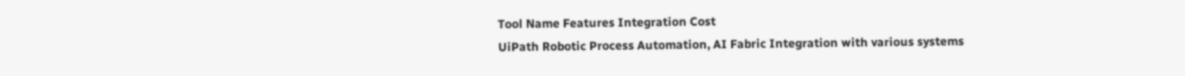Tool Name Features Integration Cost
UiPath Robotic Process Automation, AI Fabric Integration with various systems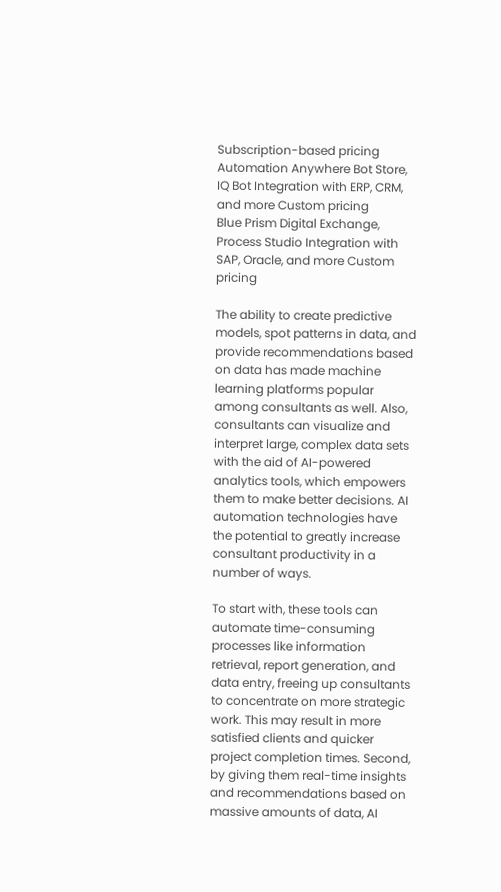Subscription-based pricing
Automation Anywhere Bot Store, IQ Bot Integration with ERP, CRM, and more Custom pricing
Blue Prism Digital Exchange, Process Studio Integration with SAP, Oracle, and more Custom pricing

The ability to create predictive models, spot patterns in data, and provide recommendations based on data has made machine learning platforms popular among consultants as well. Also, consultants can visualize and interpret large, complex data sets with the aid of AI-powered analytics tools, which empowers them to make better decisions. AI automation technologies have the potential to greatly increase consultant productivity in a number of ways.

To start with, these tools can automate time-consuming processes like information retrieval, report generation, and data entry, freeing up consultants to concentrate on more strategic work. This may result in more satisfied clients and quicker project completion times. Second, by giving them real-time insights and recommendations based on massive amounts of data, AI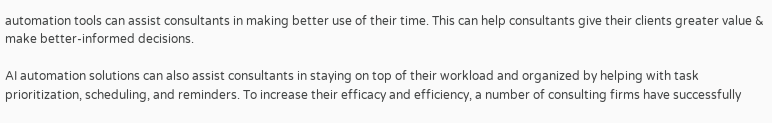automation tools can assist consultants in making better use of their time. This can help consultants give their clients greater value & make better-informed decisions.

AI automation solutions can also assist consultants in staying on top of their workload and organized by helping with task prioritization, scheduling, and reminders. To increase their efficacy and efficiency, a number of consulting firms have successfully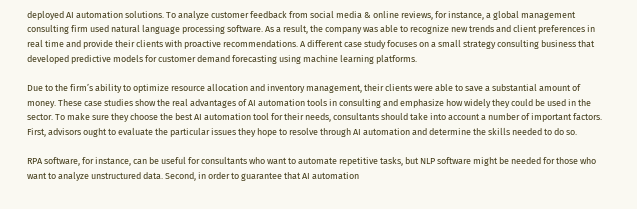deployed AI automation solutions. To analyze customer feedback from social media & online reviews, for instance, a global management consulting firm used natural language processing software. As a result, the company was able to recognize new trends and client preferences in real time and provide their clients with proactive recommendations. A different case study focuses on a small strategy consulting business that developed predictive models for customer demand forecasting using machine learning platforms.

Due to the firm’s ability to optimize resource allocation and inventory management, their clients were able to save a substantial amount of money. These case studies show the real advantages of AI automation tools in consulting and emphasize how widely they could be used in the sector. To make sure they choose the best AI automation tool for their needs, consultants should take into account a number of important factors. First, advisors ought to evaluate the particular issues they hope to resolve through AI automation and determine the skills needed to do so.

RPA software, for instance, can be useful for consultants who want to automate repetitive tasks, but NLP software might be needed for those who want to analyze unstructured data. Second, in order to guarantee that AI automation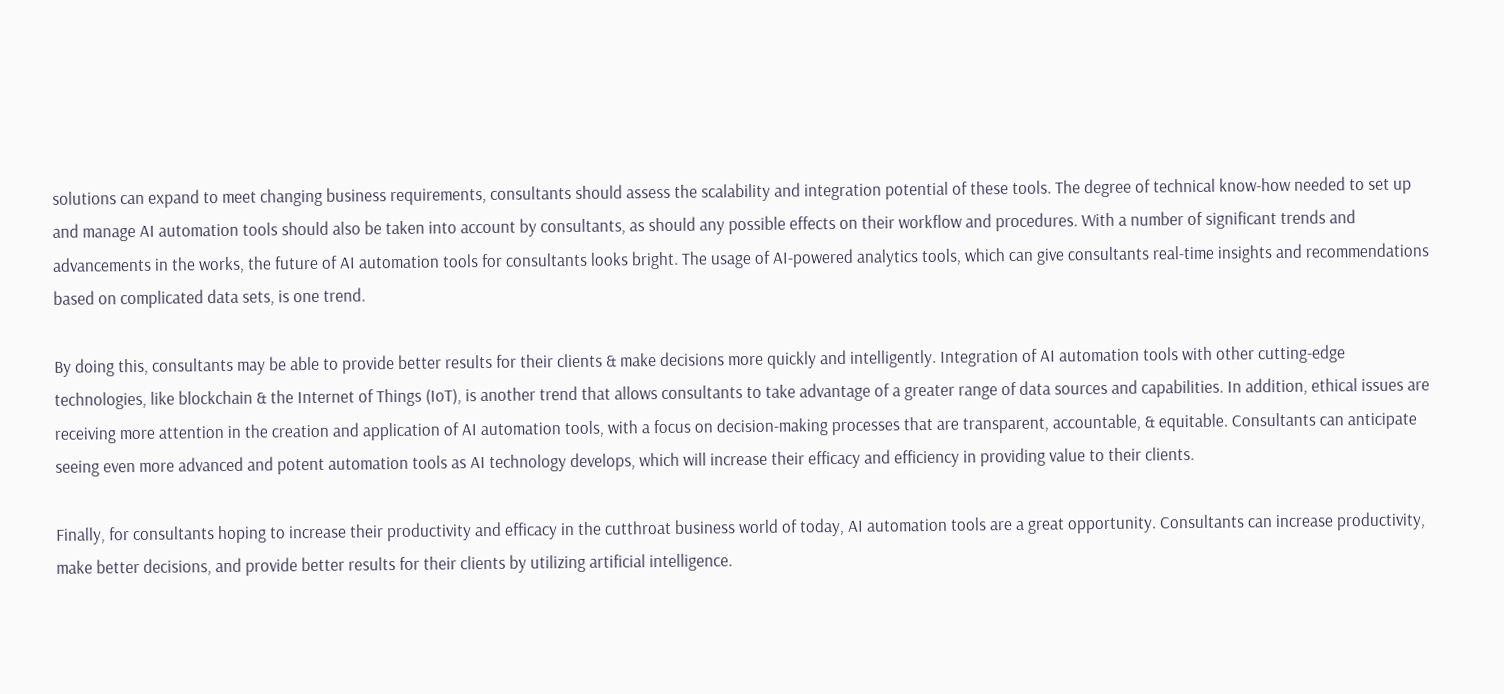solutions can expand to meet changing business requirements, consultants should assess the scalability and integration potential of these tools. The degree of technical know-how needed to set up and manage AI automation tools should also be taken into account by consultants, as should any possible effects on their workflow and procedures. With a number of significant trends and advancements in the works, the future of AI automation tools for consultants looks bright. The usage of AI-powered analytics tools, which can give consultants real-time insights and recommendations based on complicated data sets, is one trend.

By doing this, consultants may be able to provide better results for their clients & make decisions more quickly and intelligently. Integration of AI automation tools with other cutting-edge technologies, like blockchain & the Internet of Things (IoT), is another trend that allows consultants to take advantage of a greater range of data sources and capabilities. In addition, ethical issues are receiving more attention in the creation and application of AI automation tools, with a focus on decision-making processes that are transparent, accountable, & equitable. Consultants can anticipate seeing even more advanced and potent automation tools as AI technology develops, which will increase their efficacy and efficiency in providing value to their clients.

Finally, for consultants hoping to increase their productivity and efficacy in the cutthroat business world of today, AI automation tools are a great opportunity. Consultants can increase productivity, make better decisions, and provide better results for their clients by utilizing artificial intelligence.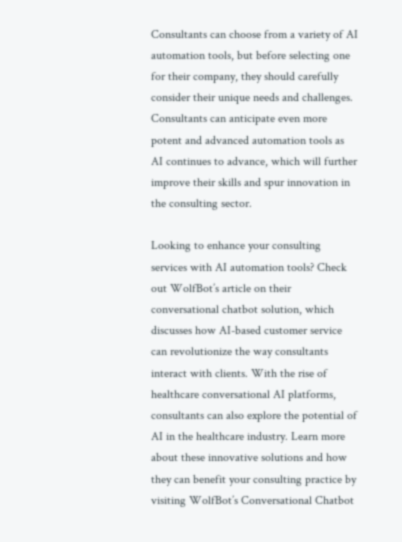Consultants can choose from a variety of AI automation tools, but before selecting one for their company, they should carefully consider their unique needs and challenges. Consultants can anticipate even more potent and advanced automation tools as AI continues to advance, which will further improve their skills and spur innovation in the consulting sector.

Looking to enhance your consulting services with AI automation tools? Check out WolfBot’s article on their conversational chatbot solution, which discusses how AI-based customer service can revolutionize the way consultants interact with clients. With the rise of healthcare conversational AI platforms, consultants can also explore the potential of AI in the healthcare industry. Learn more about these innovative solutions and how they can benefit your consulting practice by visiting WolfBot’s Conversational Chatbot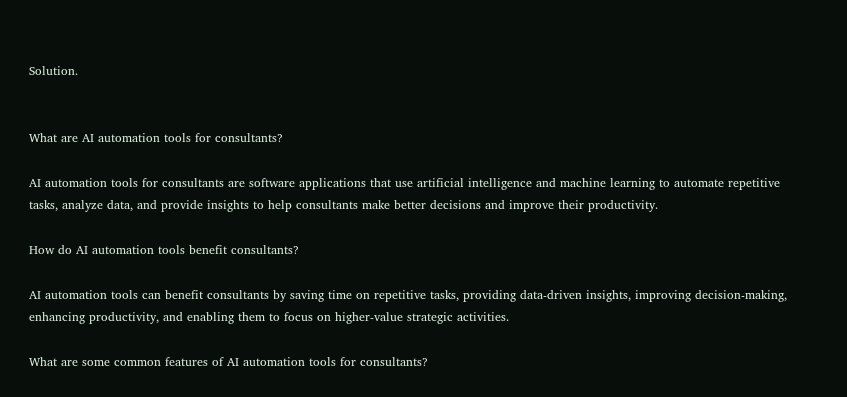Solution.


What are AI automation tools for consultants?

AI automation tools for consultants are software applications that use artificial intelligence and machine learning to automate repetitive tasks, analyze data, and provide insights to help consultants make better decisions and improve their productivity.

How do AI automation tools benefit consultants?

AI automation tools can benefit consultants by saving time on repetitive tasks, providing data-driven insights, improving decision-making, enhancing productivity, and enabling them to focus on higher-value strategic activities.

What are some common features of AI automation tools for consultants?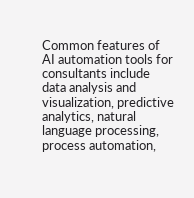Common features of AI automation tools for consultants include data analysis and visualization, predictive analytics, natural language processing, process automation,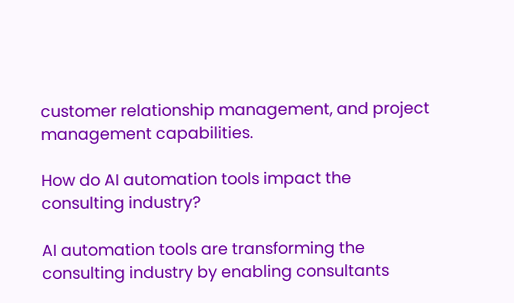customer relationship management, and project management capabilities.

How do AI automation tools impact the consulting industry?

AI automation tools are transforming the consulting industry by enabling consultants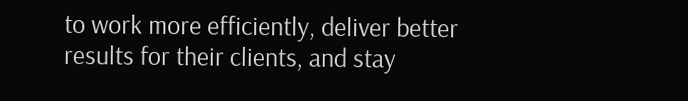to work more efficiently, deliver better results for their clients, and stay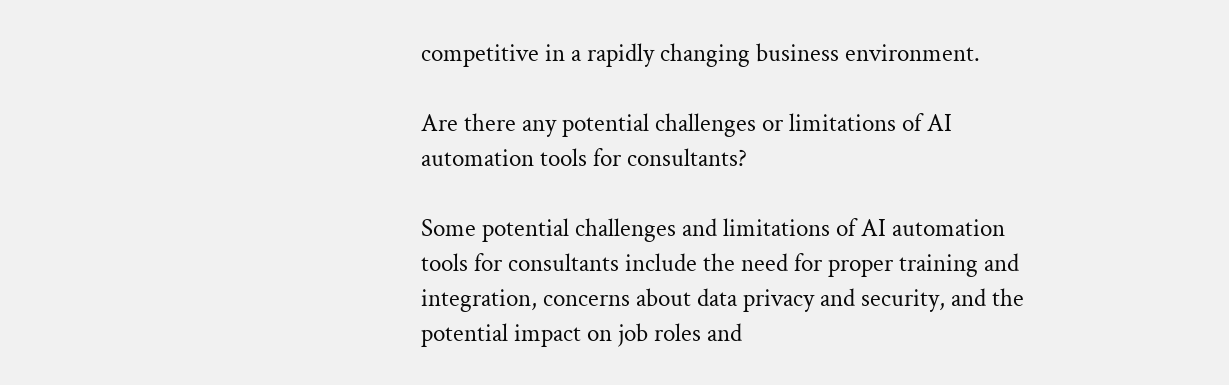competitive in a rapidly changing business environment.

Are there any potential challenges or limitations of AI automation tools for consultants?

Some potential challenges and limitations of AI automation tools for consultants include the need for proper training and integration, concerns about data privacy and security, and the potential impact on job roles and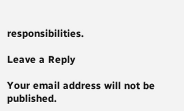responsibilities.

Leave a Reply

Your email address will not be published.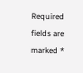Required fields are marked *